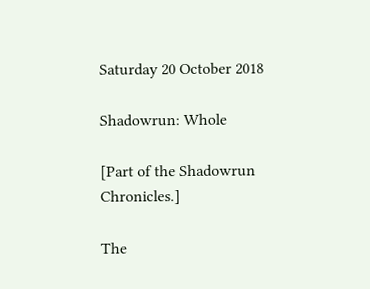Saturday 20 October 2018

Shadowrun: Whole

[Part of the Shadowrun Chronicles.]

The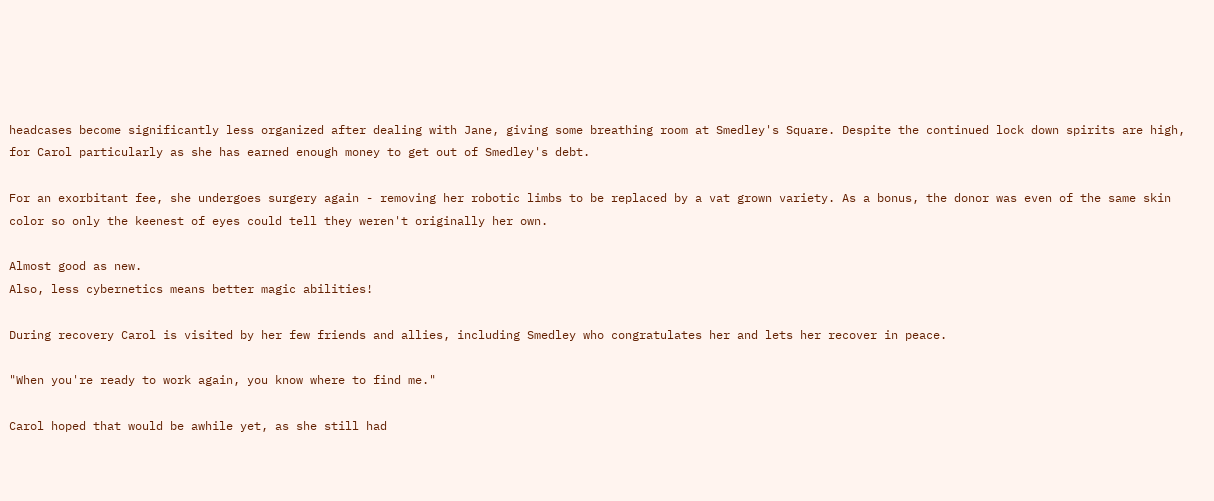headcases become significantly less organized after dealing with Jane, giving some breathing room at Smedley's Square. Despite the continued lock down spirits are high, for Carol particularly as she has earned enough money to get out of Smedley's debt.

For an exorbitant fee, she undergoes surgery again - removing her robotic limbs to be replaced by a vat grown variety. As a bonus, the donor was even of the same skin color so only the keenest of eyes could tell they weren't originally her own.

Almost good as new.
Also, less cybernetics means better magic abilities!

During recovery Carol is visited by her few friends and allies, including Smedley who congratulates her and lets her recover in peace.

"When you're ready to work again, you know where to find me."

Carol hoped that would be awhile yet, as she still had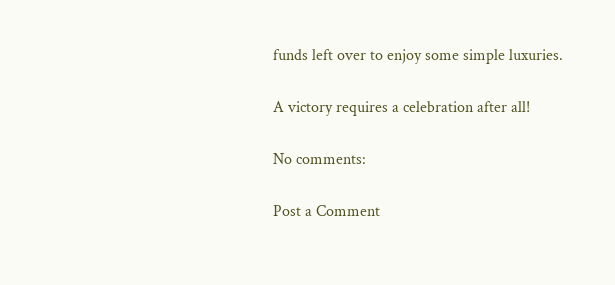funds left over to enjoy some simple luxuries.

A victory requires a celebration after all!

No comments:

Post a Comment